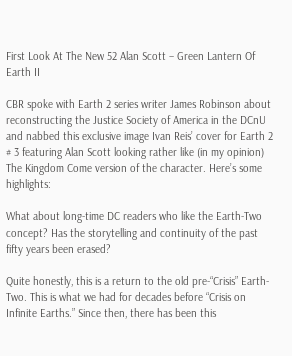First Look At The New 52 Alan Scott – Green Lantern Of Earth II

CBR spoke with Earth 2 series writer James Robinson about reconstructing the Justice Society of America in the DCnU and nabbed this exclusive image Ivan Reis’ cover for Earth 2 # 3 featuring Alan Scott looking rather like (in my opinion) The Kingdom Come version of the character. Here’s some highlights:

What about long-time DC readers who like the Earth-Two concept? Has the storytelling and continuity of the past fifty years been erased?

Quite honestly, this is a return to the old pre-“Crisis” Earth-Two. This is what we had for decades before “Crisis on Infinite Earths.” Since then, there has been this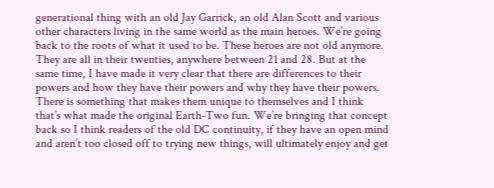generational thing with an old Jay Garrick, an old Alan Scott and various other characters living in the same world as the main heroes. We’re going back to the roots of what it used to be. These heroes are not old anymore. They are all in their twenties, anywhere between 21 and 28. But at the same time, I have made it very clear that there are differences to their powers and how they have their powers and why they have their powers. There is something that makes them unique to themselves and I think that’s what made the original Earth-Two fun. We’re bringing that concept back so I think readers of the old DC continuity, if they have an open mind and aren’t too closed off to trying new things, will ultimately enjoy and get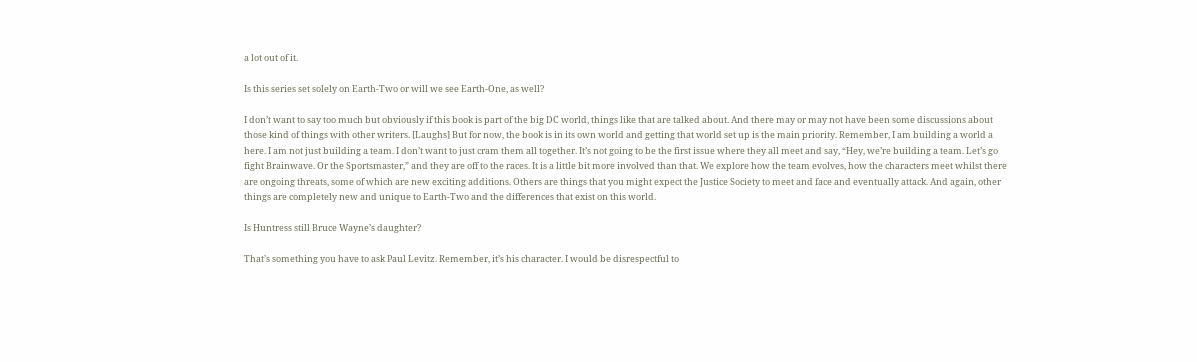a lot out of it.

Is this series set solely on Earth-Two or will we see Earth-One, as well?

I don’t want to say too much but obviously if this book is part of the big DC world, things like that are talked about. And there may or may not have been some discussions about those kind of things with other writers. [Laughs] But for now, the book is in its own world and getting that world set up is the main priority. Remember, I am building a world a here. I am not just building a team. I don’t want to just cram them all together. It’s not going to be the first issue where they all meet and say, “Hey, we’re building a team. Let’s go fight Brainwave. Or the Sportsmaster,” and they are off to the races. It is a little bit more involved than that. We explore how the team evolves, how the characters meet whilst there are ongoing threats, some of which are new exciting additions. Others are things that you might expect the Justice Society to meet and face and eventually attack. And again, other things are completely new and unique to Earth-Two and the differences that exist on this world.

Is Huntress still Bruce Wayne’s daughter?

That’s something you have to ask Paul Levitz. Remember, it’s his character. I would be disrespectful to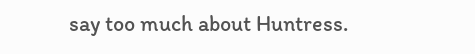say too much about Huntress.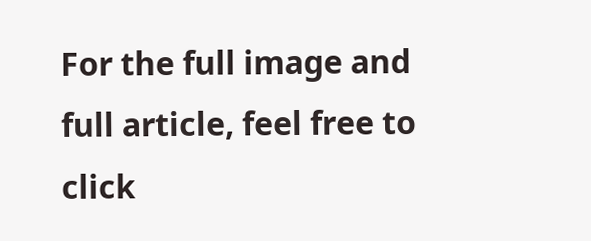For the full image and full article, feel free to click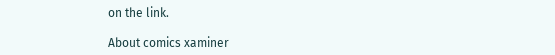on the link.

About comics xaminer